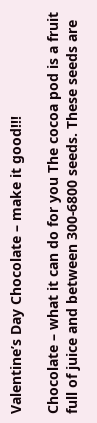Valentine’s Day Chocolate – make it good!!!

Chocolate – what it can do for you The cocoa pod is a fruit full of juice and between 300-6800 seeds. These seeds are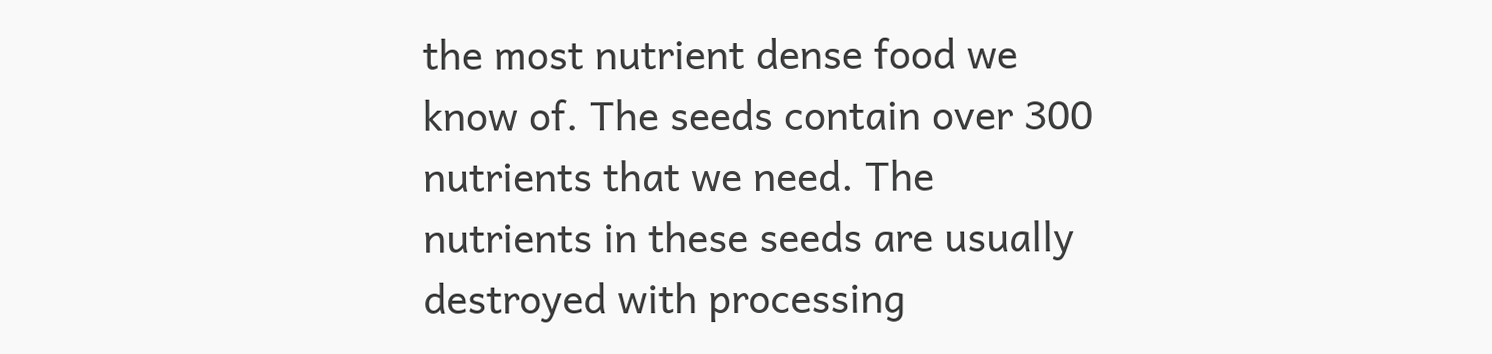the most nutrient dense food we know of. The seeds contain over 300 nutrients that we need. The nutrients in these seeds are usually destroyed with processing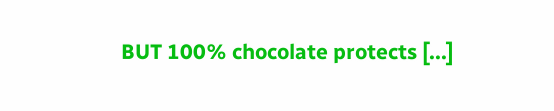BUT 100% chocolate protects [...]